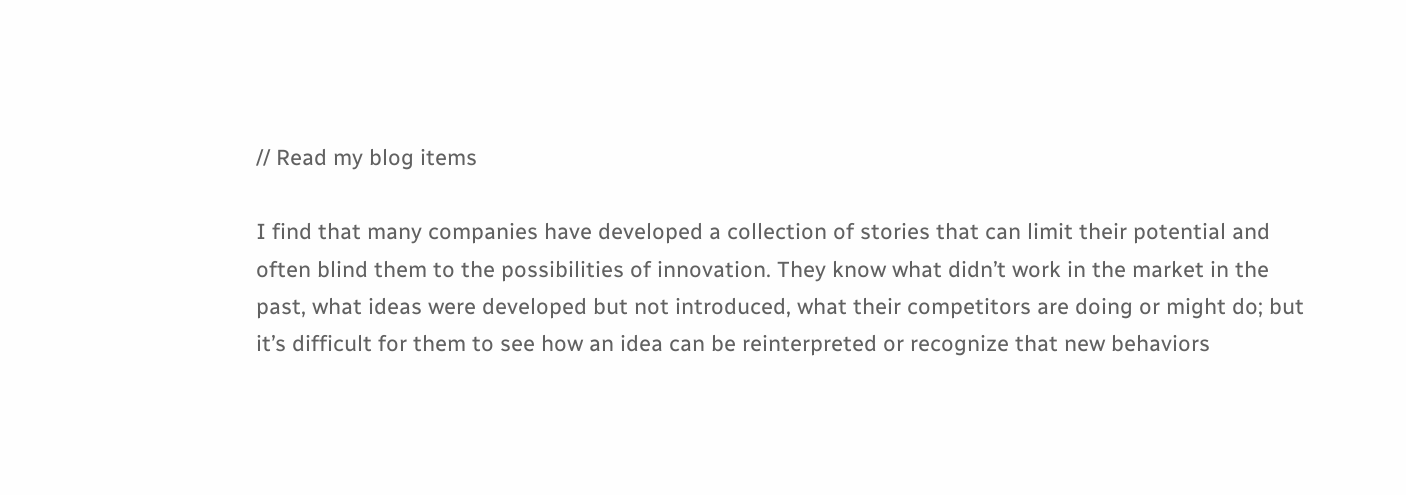// Read my blog items

I find that many companies have developed a collection of stories that can limit their potential and often blind them to the possibilities of innovation. They know what didn’t work in the market in the past, what ideas were developed but not introduced, what their competitors are doing or might do; but it’s difficult for them to see how an idea can be reinterpreted or recognize that new behaviors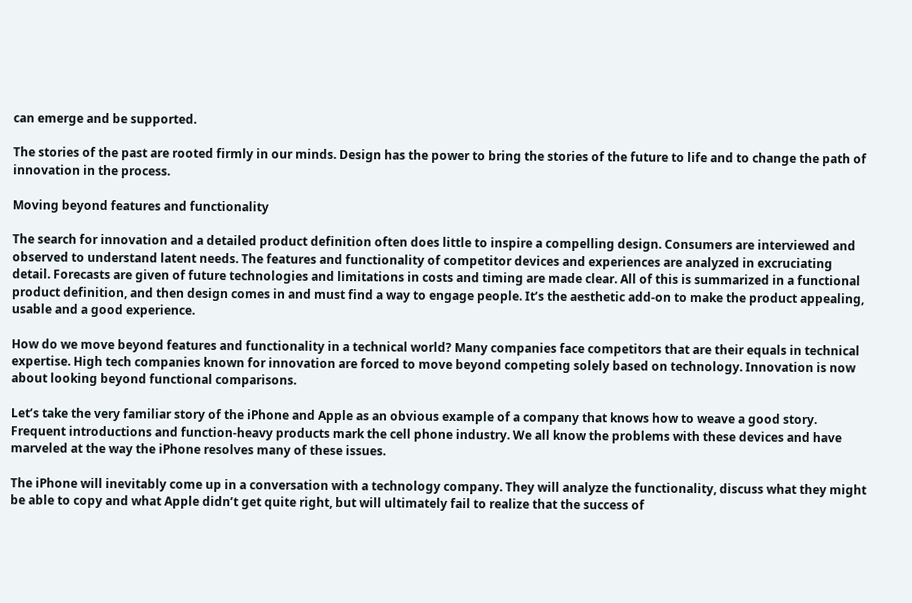can emerge and be supported.

The stories of the past are rooted firmly in our minds. Design has the power to bring the stories of the future to life and to change the path of innovation in the process.

Moving beyond features and functionality

The search for innovation and a detailed product definition often does little to inspire a compelling design. Consumers are interviewed and observed to understand latent needs. The features and functionality of competitor devices and experiences are analyzed in excruciating detail. Forecasts are given of future technologies and limitations in costs and timing are made clear. All of this is summarized in a functional product definition, and then design comes in and must find a way to engage people. It’s the aesthetic add-on to make the product appealing, usable and a good experience.

How do we move beyond features and functionality in a technical world? Many companies face competitors that are their equals in technical expertise. High tech companies known for innovation are forced to move beyond competing solely based on technology. Innovation is now about looking beyond functional comparisons.

Let’s take the very familiar story of the iPhone and Apple as an obvious example of a company that knows how to weave a good story. Frequent introductions and function-heavy products mark the cell phone industry. We all know the problems with these devices and have marveled at the way the iPhone resolves many of these issues.

The iPhone will inevitably come up in a conversation with a technology company. They will analyze the functionality, discuss what they might be able to copy and what Apple didn’t get quite right, but will ultimately fail to realize that the success of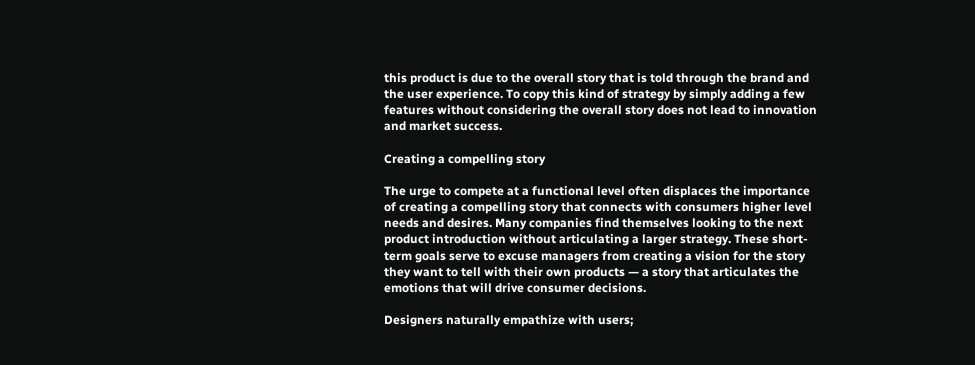this product is due to the overall story that is told through the brand and the user experience. To copy this kind of strategy by simply adding a few features without considering the overall story does not lead to innovation and market success.

Creating a compelling story

The urge to compete at a functional level often displaces the importance of creating a compelling story that connects with consumers higher level needs and desires. Many companies find themselves looking to the next product introduction without articulating a larger strategy. These short-term goals serve to excuse managers from creating a vision for the story they want to tell with their own products — a story that articulates the emotions that will drive consumer decisions.

Designers naturally empathize with users;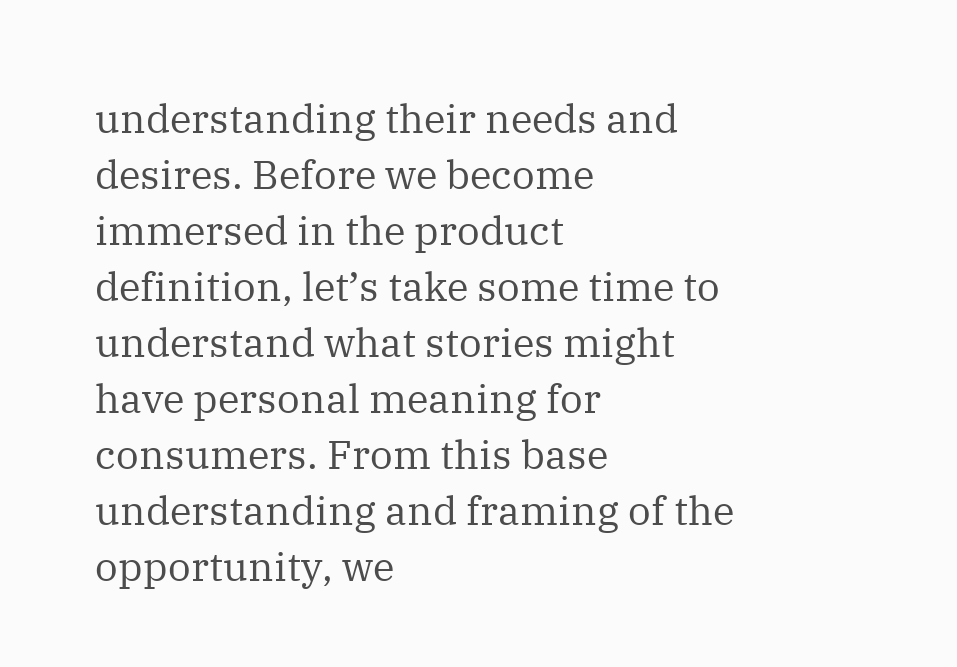understanding their needs and desires. Before we become immersed in the product definition, let’s take some time to understand what stories might have personal meaning for consumers. From this base understanding and framing of the opportunity, we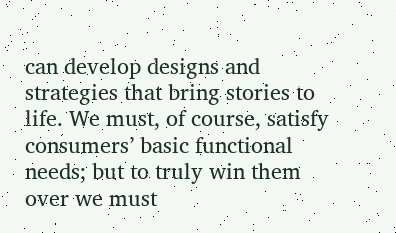can develop designs and strategies that bring stories to life. We must, of course, satisfy consumers’ basic functional needs; but to truly win them over we must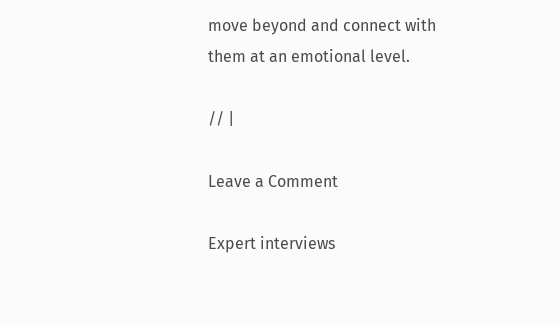move beyond and connect with them at an emotional level.

// |

Leave a Comment

Expert interviews